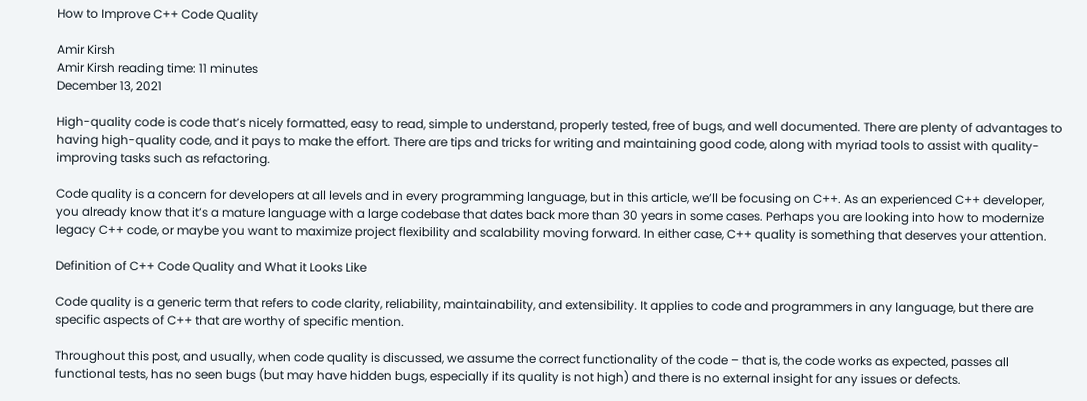How to Improve C++ Code Quality

Amir Kirsh
Amir Kirsh reading time: 11 minutes
December 13, 2021

High-quality code is code that’s nicely formatted, easy to read, simple to understand, properly tested, free of bugs, and well documented. There are plenty of advantages to having high-quality code, and it pays to make the effort. There are tips and tricks for writing and maintaining good code, along with myriad tools to assist with quality-improving tasks such as refactoring.

Code quality is a concern for developers at all levels and in every programming language, but in this article, we’ll be focusing on C++. As an experienced C++ developer, you already know that it’s a mature language with a large codebase that dates back more than 30 years in some cases. Perhaps you are looking into how to modernize legacy C++ code, or maybe you want to maximize project flexibility and scalability moving forward. In either case, C++ quality is something that deserves your attention.

Definition of C++ Code Quality and What it Looks Like

Code quality is a generic term that refers to code clarity, reliability, maintainability, and extensibility. It applies to code and programmers in any language, but there are specific aspects of C++ that are worthy of specific mention.

Throughout this post, and usually, when code quality is discussed, we assume the correct functionality of the code – that is, the code works as expected, passes all functional tests, has no seen bugs (but may have hidden bugs, especially if its quality is not high) and there is no external insight for any issues or defects.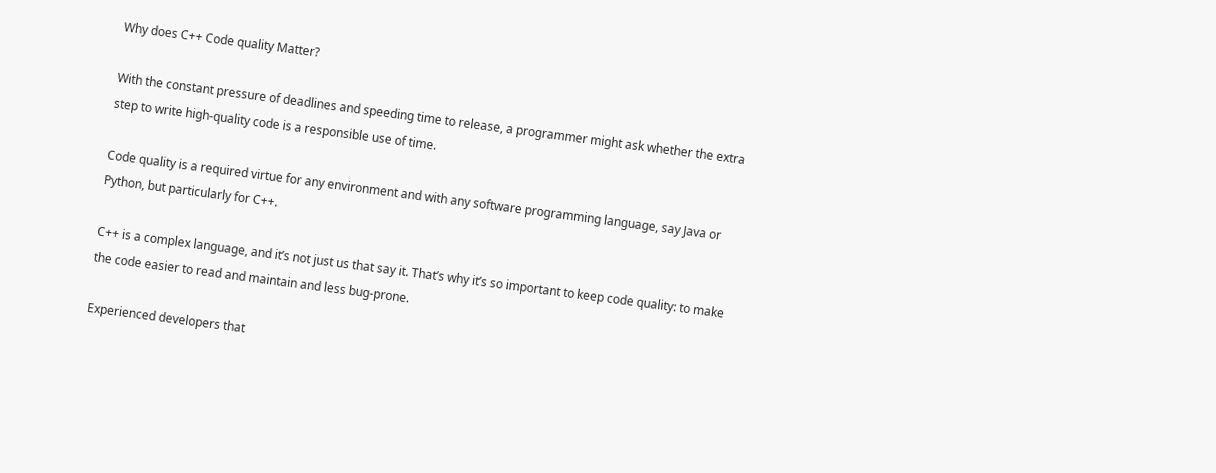Why does C++ Code quality Matter?

With the constant pressure of deadlines and speeding time to release, a programmer might ask whether the extra step to write high-quality code is a responsible use of time.

Code quality is a required virtue for any environment and with any software programming language, say Java or Python, but particularly for C++.

C++ is a complex language, and it’s not just us that say it. That’s why it’s so important to keep code quality: to make the code easier to read and maintain and less bug-prone.

Experienced developers that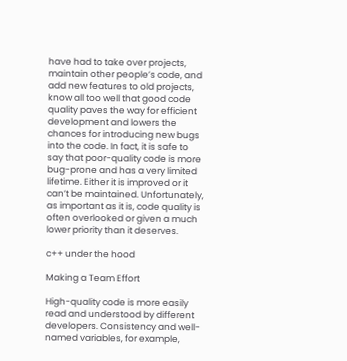have had to take over projects, maintain other people’s code, and add new features to old projects, know all too well that good code quality paves the way for efficient development and lowers the chances for introducing new bugs into the code. In fact, it is safe to say that poor-quality code is more bug-prone and has a very limited lifetime. Either it is improved or it can’t be maintained. Unfortunately, as important as it is, code quality is often overlooked or given a much lower priority than it deserves.

c++ under the hood

Making a Team Effort

High-quality code is more easily read and understood by different developers. Consistency and well-named variables, for example,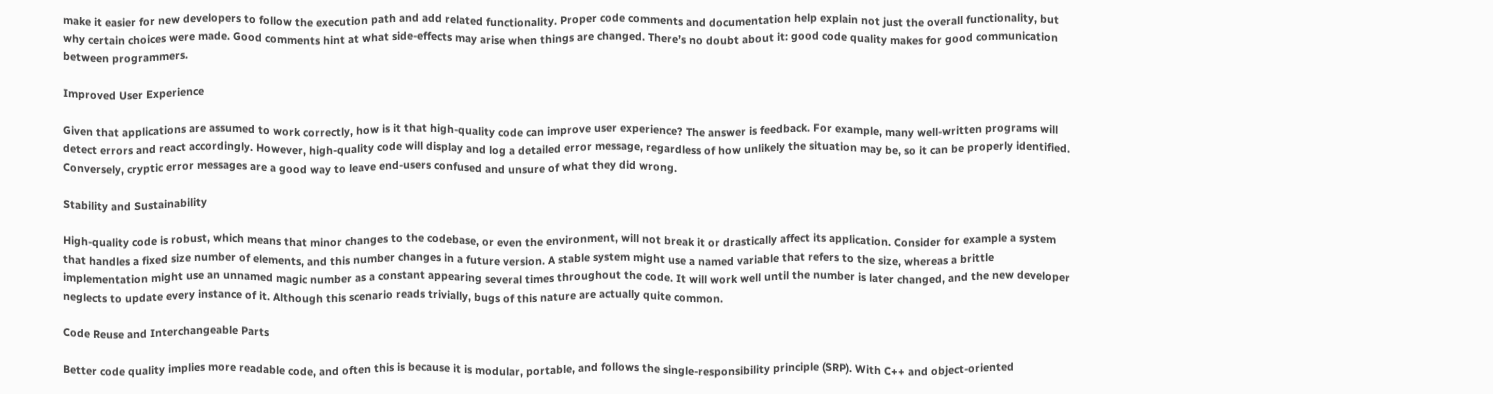make it easier for new developers to follow the execution path and add related functionality. Proper code comments and documentation help explain not just the overall functionality, but why certain choices were made. Good comments hint at what side-effects may arise when things are changed. There’s no doubt about it: good code quality makes for good communication between programmers.

Improved User Experience

Given that applications are assumed to work correctly, how is it that high-quality code can improve user experience? The answer is feedback. For example, many well-written programs will detect errors and react accordingly. However, high-quality code will display and log a detailed error message, regardless of how unlikely the situation may be, so it can be properly identified. Conversely, cryptic error messages are a good way to leave end-users confused and unsure of what they did wrong.

Stability and Sustainability

High-quality code is robust, which means that minor changes to the codebase, or even the environment, will not break it or drastically affect its application. Consider for example a system that handles a fixed size number of elements, and this number changes in a future version. A stable system might use a named variable that refers to the size, whereas a brittle implementation might use an unnamed magic number as a constant appearing several times throughout the code. It will work well until the number is later changed, and the new developer neglects to update every instance of it. Although this scenario reads trivially, bugs of this nature are actually quite common.

Code Reuse and Interchangeable Parts

Better code quality implies more readable code, and often this is because it is modular, portable, and follows the single-responsibility principle (SRP). With C++ and object-oriented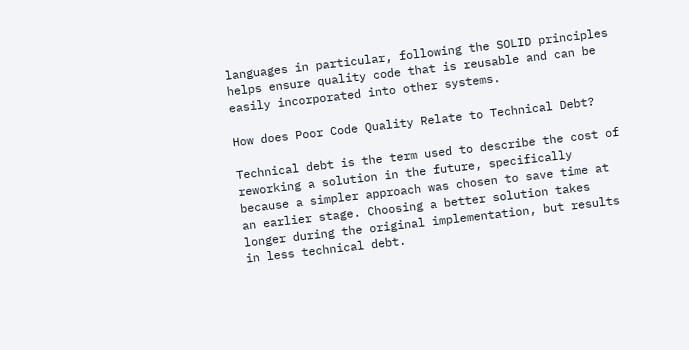languages in particular, following the SOLID principles helps ensure quality code that is reusable and can be easily incorporated into other systems.

How does Poor Code Quality Relate to Technical Debt?

Technical debt is the term used to describe the cost of reworking a solution in the future, specifically because a simpler approach was chosen to save time at an earlier stage. Choosing a better solution takes longer during the original implementation, but results in less technical debt.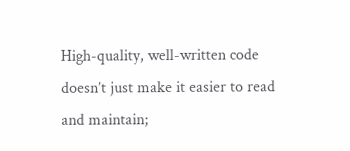High-quality, well-written code doesn’t just make it easier to read and maintain;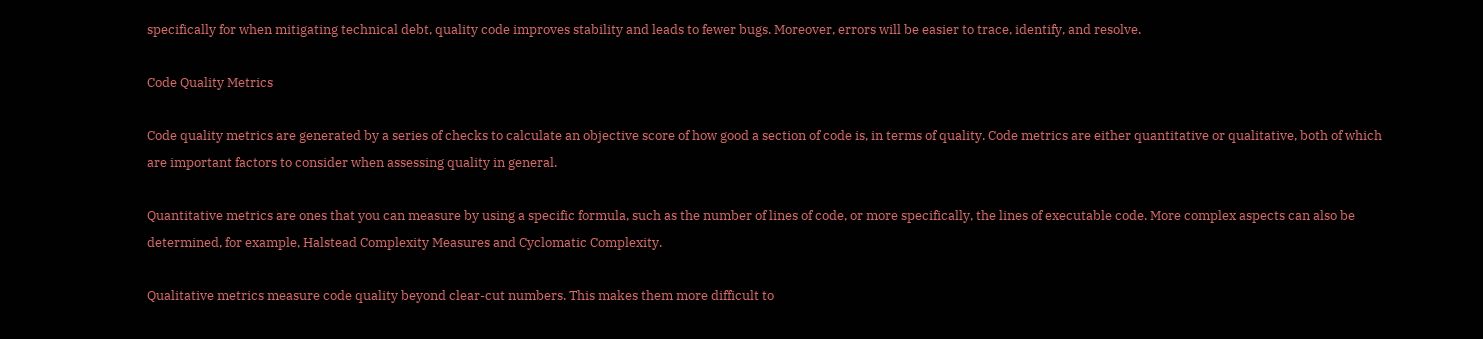specifically for when mitigating technical debt, quality code improves stability and leads to fewer bugs. Moreover, errors will be easier to trace, identify, and resolve.

Code Quality Metrics

Code quality metrics are generated by a series of checks to calculate an objective score of how good a section of code is, in terms of quality. Code metrics are either quantitative or qualitative, both of which are important factors to consider when assessing quality in general.

Quantitative metrics are ones that you can measure by using a specific formula, such as the number of lines of code, or more specifically, the lines of executable code. More complex aspects can also be determined, for example, Halstead Complexity Measures and Cyclomatic Complexity.

Qualitative metrics measure code quality beyond clear-cut numbers. This makes them more difficult to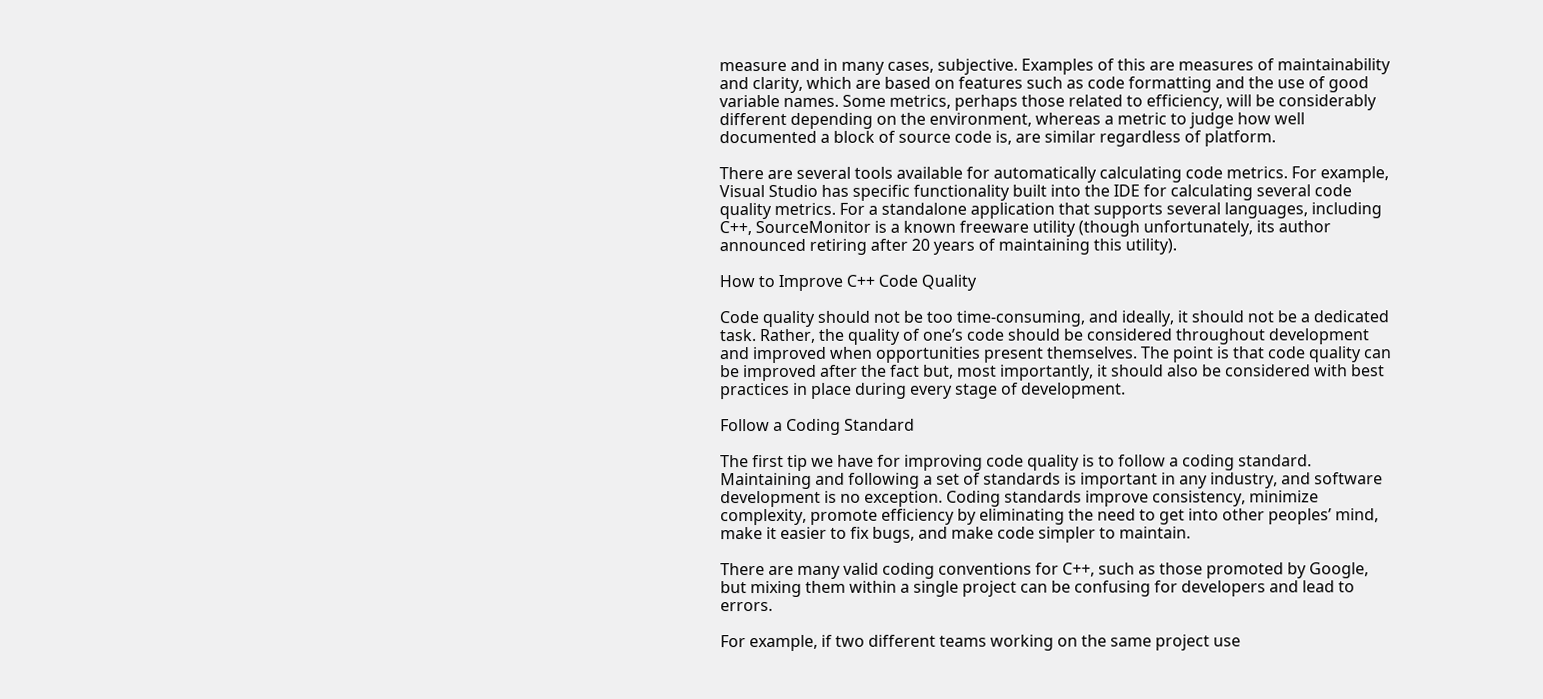measure and in many cases, subjective. Examples of this are measures of maintainability and clarity, which are based on features such as code formatting and the use of good variable names. Some metrics, perhaps those related to efficiency, will be considerably different depending on the environment, whereas a metric to judge how well documented a block of source code is, are similar regardless of platform.

There are several tools available for automatically calculating code metrics. For example, Visual Studio has specific functionality built into the IDE for calculating several code quality metrics. For a standalone application that supports several languages, including C++, SourceMonitor is a known freeware utility (though unfortunately, its author announced retiring after 20 years of maintaining this utility).

How to Improve C++ Code Quality

Code quality should not be too time-consuming, and ideally, it should not be a dedicated task. Rather, the quality of one’s code should be considered throughout development and improved when opportunities present themselves. The point is that code quality can be improved after the fact but, most importantly, it should also be considered with best practices in place during every stage of development.

Follow a Coding Standard

The first tip we have for improving code quality is to follow a coding standard. Maintaining and following a set of standards is important in any industry, and software development is no exception. Coding standards improve consistency, minimize complexity, promote efficiency by eliminating the need to get into other peoples’ mind, make it easier to fix bugs, and make code simpler to maintain.

There are many valid coding conventions for C++, such as those promoted by Google, but mixing them within a single project can be confusing for developers and lead to errors.

For example, if two different teams working on the same project use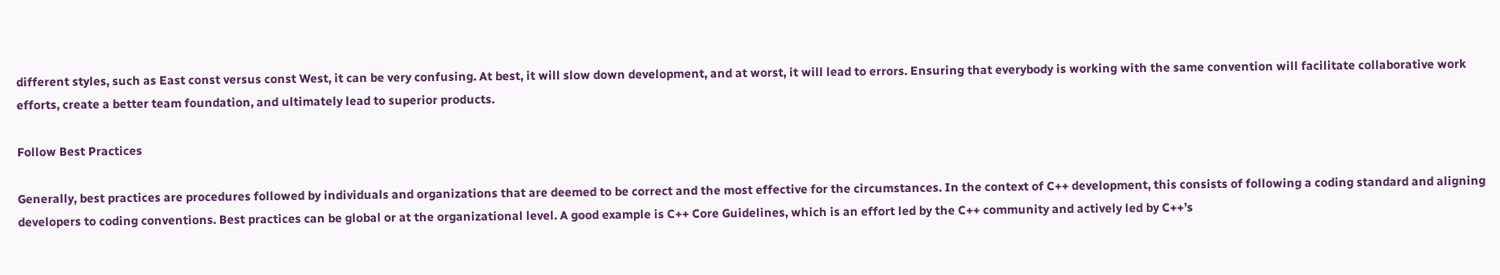different styles, such as East const versus const West, it can be very confusing. At best, it will slow down development, and at worst, it will lead to errors. Ensuring that everybody is working with the same convention will facilitate collaborative work efforts, create a better team foundation, and ultimately lead to superior products.

Follow Best Practices

Generally, best practices are procedures followed by individuals and organizations that are deemed to be correct and the most effective for the circumstances. In the context of C++ development, this consists of following a coding standard and aligning developers to coding conventions. Best practices can be global or at the organizational level. A good example is C++ Core Guidelines, which is an effort led by the C++ community and actively led by C++’s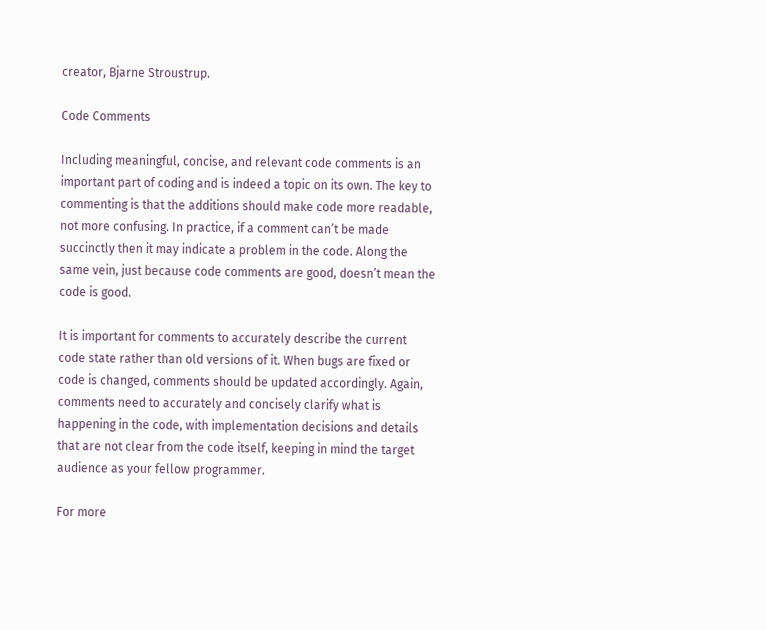creator, Bjarne Stroustrup.

Code Comments

Including meaningful, concise, and relevant code comments is an important part of coding and is indeed a topic on its own. The key to commenting is that the additions should make code more readable, not more confusing. In practice, if a comment can’t be made succinctly then it may indicate a problem in the code. Along the same vein, just because code comments are good, doesn’t mean the code is good.

It is important for comments to accurately describe the current code state rather than old versions of it. When bugs are fixed or code is changed, comments should be updated accordingly. Again, comments need to accurately and concisely clarify what is happening in the code, with implementation decisions and details that are not clear from the code itself, keeping in mind the target audience as your fellow programmer.

For more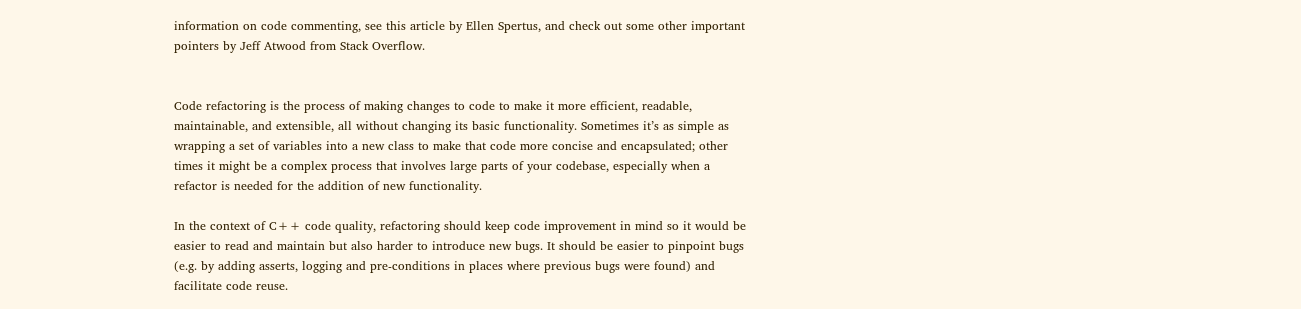information on code commenting, see this article by Ellen Spertus, and check out some other important pointers by Jeff Atwood from Stack Overflow.


Code refactoring is the process of making changes to code to make it more efficient, readable, maintainable, and extensible, all without changing its basic functionality. Sometimes it’s as simple as wrapping a set of variables into a new class to make that code more concise and encapsulated; other times it might be a complex process that involves large parts of your codebase, especially when a refactor is needed for the addition of new functionality.

In the context of C++ code quality, refactoring should keep code improvement in mind so it would be easier to read and maintain but also harder to introduce new bugs. It should be easier to pinpoint bugs (e.g. by adding asserts, logging and pre-conditions in places where previous bugs were found) and facilitate code reuse.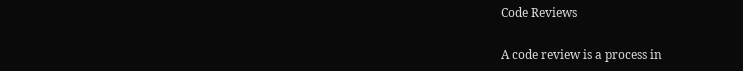Code Reviews

A code review is a process in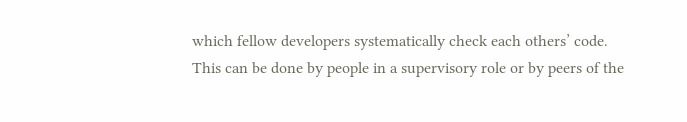which fellow developers systematically check each others’ code. This can be done by people in a supervisory role or by peers of the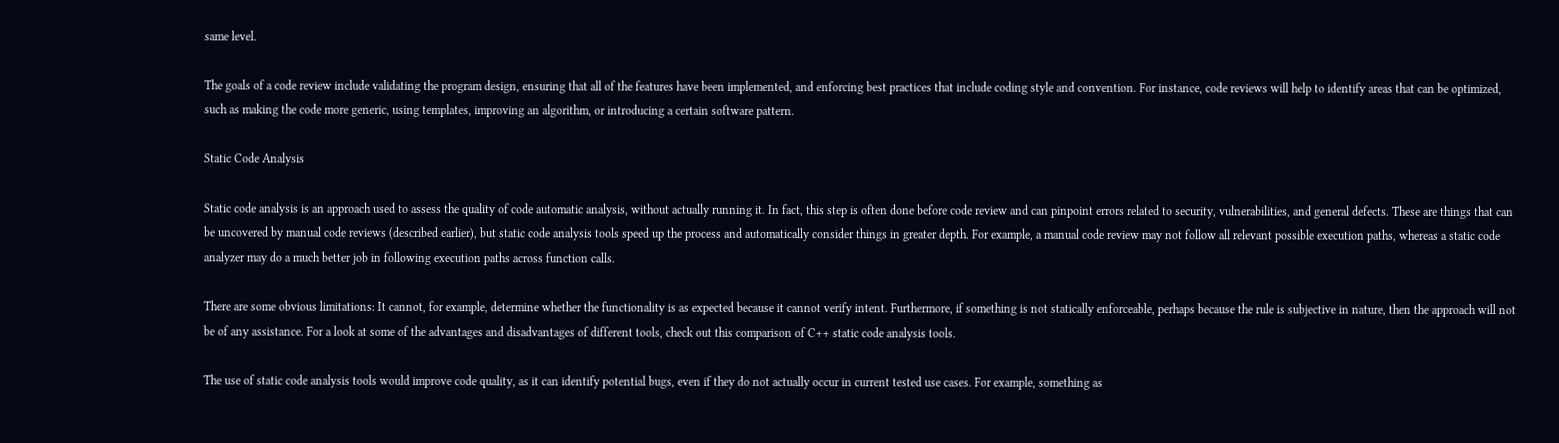same level.

The goals of a code review include validating the program design, ensuring that all of the features have been implemented, and enforcing best practices that include coding style and convention. For instance, code reviews will help to identify areas that can be optimized, such as making the code more generic, using templates, improving an algorithm, or introducing a certain software pattern.

Static Code Analysis

Static code analysis is an approach used to assess the quality of code automatic analysis, without actually running it. In fact, this step is often done before code review and can pinpoint errors related to security, vulnerabilities, and general defects. These are things that can be uncovered by manual code reviews (described earlier), but static code analysis tools speed up the process and automatically consider things in greater depth. For example, a manual code review may not follow all relevant possible execution paths, whereas a static code analyzer may do a much better job in following execution paths across function calls.

There are some obvious limitations: It cannot, for example, determine whether the functionality is as expected because it cannot verify intent. Furthermore, if something is not statically enforceable, perhaps because the rule is subjective in nature, then the approach will not be of any assistance. For a look at some of the advantages and disadvantages of different tools, check out this comparison of C++ static code analysis tools.

The use of static code analysis tools would improve code quality, as it can identify potential bugs, even if they do not actually occur in current tested use cases. For example, something as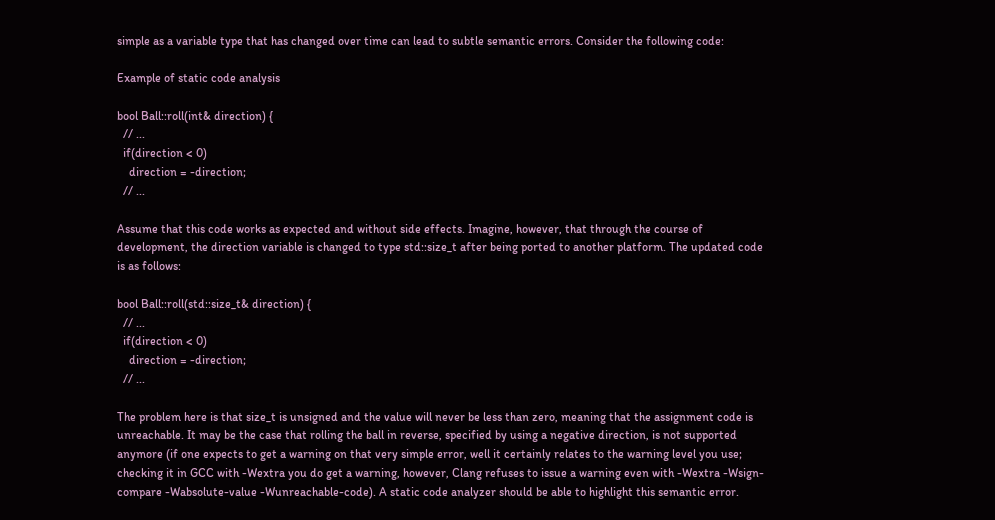simple as a variable type that has changed over time can lead to subtle semantic errors. Consider the following code:

Example of static code analysis

bool Ball::roll(int& direction) {
  // ...
  if(direction < 0)
    direction = -direction;
  // ...

Assume that this code works as expected and without side effects. Imagine, however, that through the course of development, the direction variable is changed to type std::size_t after being ported to another platform. The updated code is as follows:

bool Ball::roll(std::size_t& direction) {
  // ...
  if(direction < 0)
    direction = -direction;
  // ...

The problem here is that size_t is unsigned and the value will never be less than zero, meaning that the assignment code is unreachable. It may be the case that rolling the ball in reverse, specified by using a negative direction, is not supported anymore (if one expects to get a warning on that very simple error, well it certainly relates to the warning level you use; checking it in GCC with -Wextra you do get a warning, however, Clang refuses to issue a warning even with -Wextra -Wsign-compare -Wabsolute-value -Wunreachable-code). A static code analyzer should be able to highlight this semantic error.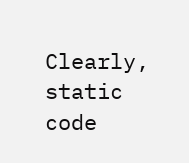Clearly, static code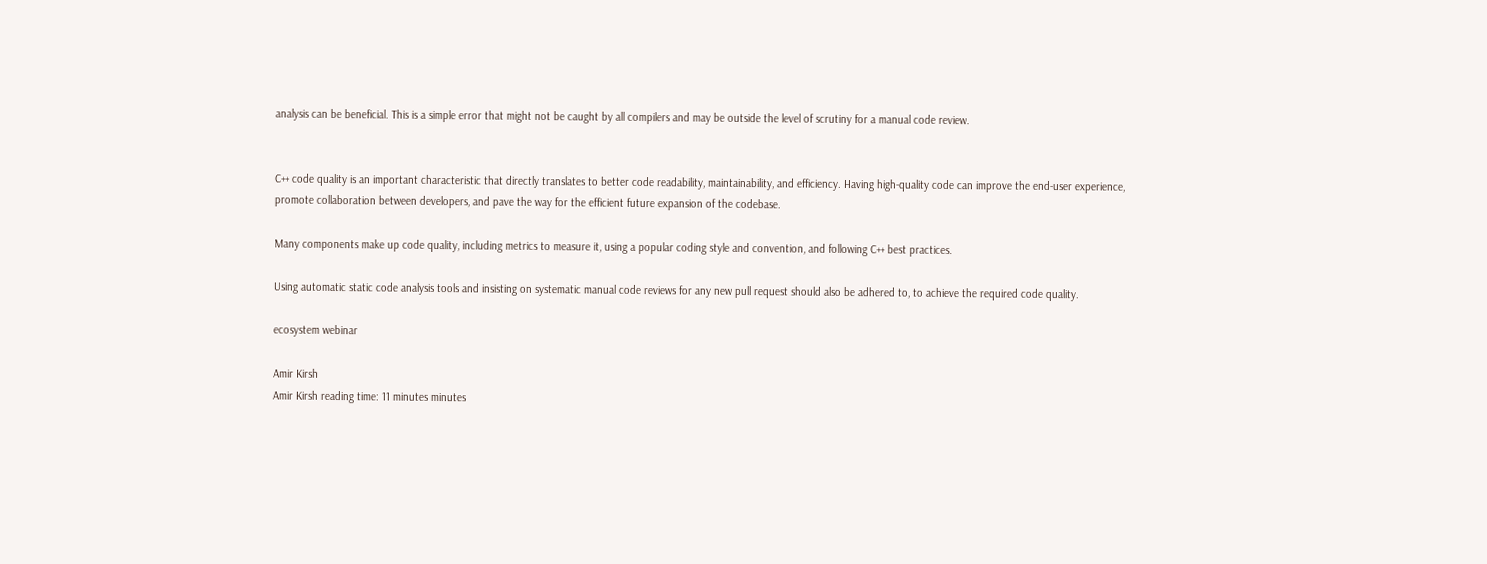analysis can be beneficial. This is a simple error that might not be caught by all compilers and may be outside the level of scrutiny for a manual code review.


C++ code quality is an important characteristic that directly translates to better code readability, maintainability, and efficiency. Having high-quality code can improve the end-user experience, promote collaboration between developers, and pave the way for the efficient future expansion of the codebase.

Many components make up code quality, including metrics to measure it, using a popular coding style and convention, and following C++ best practices.

Using automatic static code analysis tools and insisting on systematic manual code reviews for any new pull request should also be adhered to, to achieve the required code quality.

ecosystem webinar

Amir Kirsh
Amir Kirsh reading time: 11 minutes minutes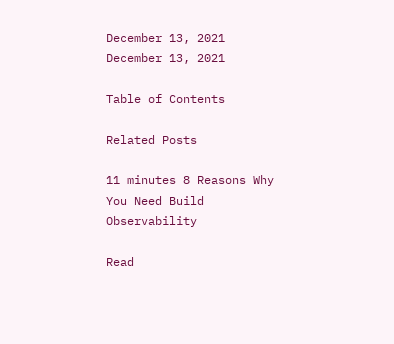December 13, 2021
December 13, 2021

Table of Contents

Related Posts

11 minutes 8 Reasons Why You Need Build Observability

Read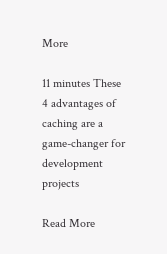More

11 minutes These 4 advantages of caching are a game-changer for development projects

Read More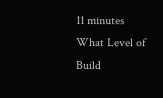11 minutes What Level of Build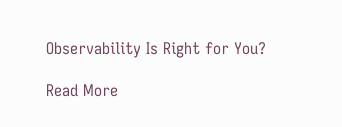Observability Is Right for You?

Read More